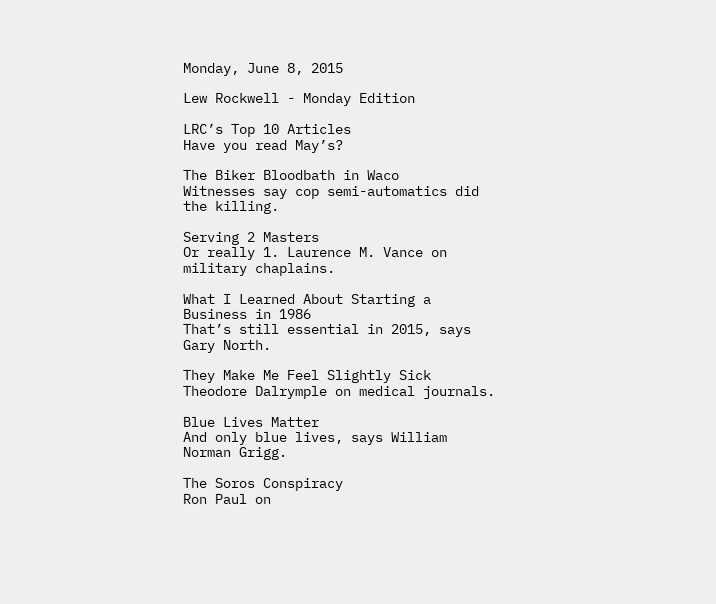Monday, June 8, 2015

Lew Rockwell - Monday Edition

LRC’s Top 10 Articles
Have you read May’s?

The Biker Bloodbath in Waco
Witnesses say cop semi-automatics did the killing.

Serving 2 Masters
Or really 1. Laurence M. Vance on military chaplains.

What I Learned About Starting a Business in 1986
That’s still essential in 2015, says Gary North.

They Make Me Feel Slightly Sick
Theodore Dalrymple on medical journals.

Blue Lives Matter
And only blue lives, says William Norman Grigg.

The Soros Conspiracy
Ron Paul on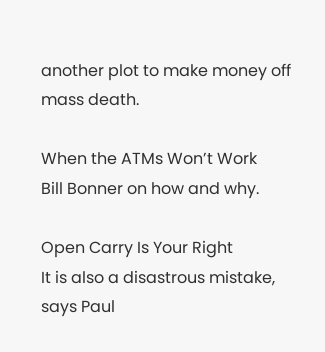another plot to make money off mass death.

When the ATMs Won’t Work
Bill Bonner on how and why.

Open Carry Is Your Right
It is also a disastrous mistake, says Paul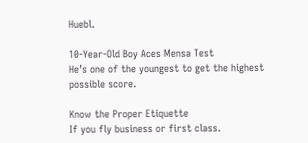Huebl.

10-Year-Old Boy Aces Mensa Test
He’s one of the youngest to get the highest possible score.

Know the Proper Etiquette
If you fly business or first class.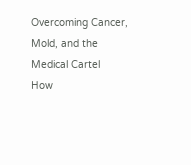Overcoming Cancer, Mold, and the Medical Cartel
How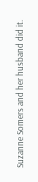Suzanne Somers and her husband did it.